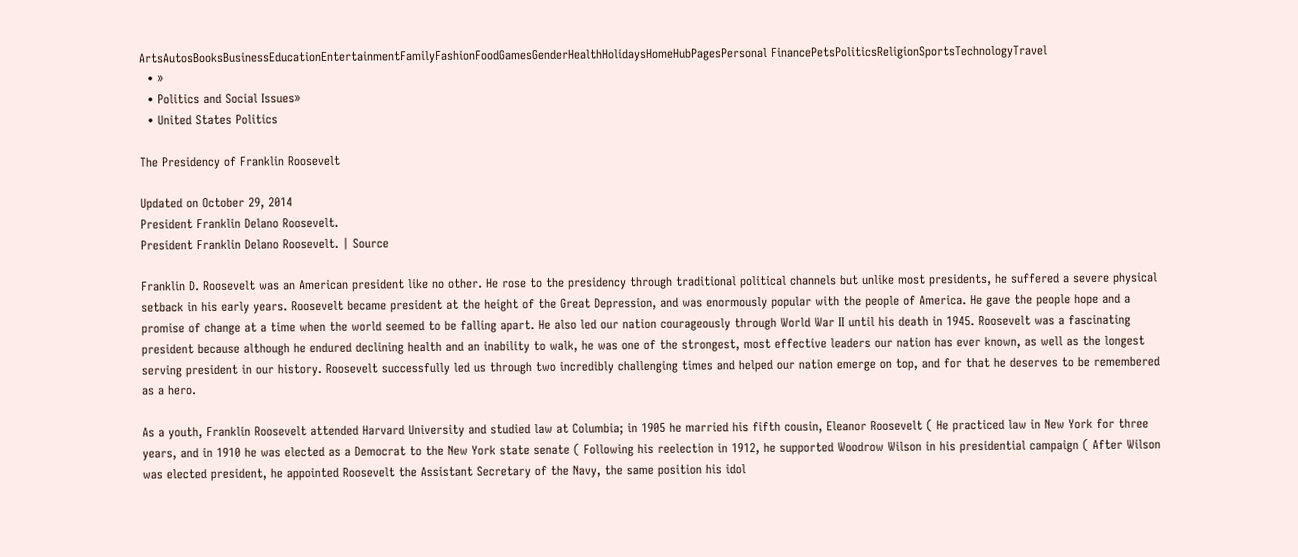ArtsAutosBooksBusinessEducationEntertainmentFamilyFashionFoodGamesGenderHealthHolidaysHomeHubPagesPersonal FinancePetsPoliticsReligionSportsTechnologyTravel
  • »
  • Politics and Social Issues»
  • United States Politics

The Presidency of Franklin Roosevelt

Updated on October 29, 2014
President Franklin Delano Roosevelt.
President Franklin Delano Roosevelt. | Source

Franklin D. Roosevelt was an American president like no other. He rose to the presidency through traditional political channels but unlike most presidents, he suffered a severe physical setback in his early years. Roosevelt became president at the height of the Great Depression, and was enormously popular with the people of America. He gave the people hope and a promise of change at a time when the world seemed to be falling apart. He also led our nation courageously through World War II until his death in 1945. Roosevelt was a fascinating president because although he endured declining health and an inability to walk, he was one of the strongest, most effective leaders our nation has ever known, as well as the longest serving president in our history. Roosevelt successfully led us through two incredibly challenging times and helped our nation emerge on top, and for that he deserves to be remembered as a hero.

As a youth, Franklin Roosevelt attended Harvard University and studied law at Columbia; in 1905 he married his fifth cousin, Eleanor Roosevelt ( He practiced law in New York for three years, and in 1910 he was elected as a Democrat to the New York state senate ( Following his reelection in 1912, he supported Woodrow Wilson in his presidential campaign ( After Wilson was elected president, he appointed Roosevelt the Assistant Secretary of the Navy, the same position his idol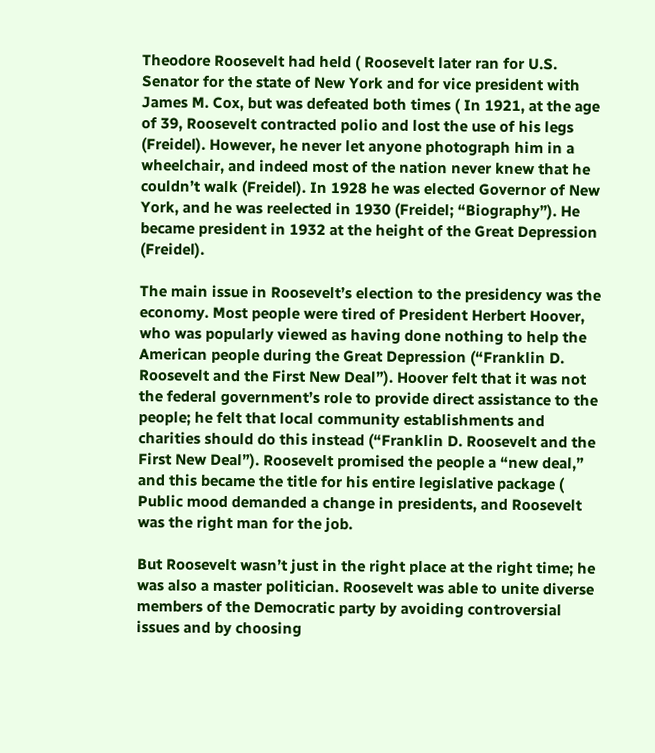Theodore Roosevelt had held ( Roosevelt later ran for U.S. Senator for the state of New York and for vice president with James M. Cox, but was defeated both times ( In 1921, at the age of 39, Roosevelt contracted polio and lost the use of his legs (Freidel). However, he never let anyone photograph him in a wheelchair, and indeed most of the nation never knew that he couldn’t walk (Freidel). In 1928 he was elected Governor of New York, and he was reelected in 1930 (Freidel; “Biography”). He became president in 1932 at the height of the Great Depression (Freidel).

The main issue in Roosevelt’s election to the presidency was the economy. Most people were tired of President Herbert Hoover, who was popularly viewed as having done nothing to help the American people during the Great Depression (“Franklin D. Roosevelt and the First New Deal”). Hoover felt that it was not the federal government’s role to provide direct assistance to the people; he felt that local community establishments and charities should do this instead (“Franklin D. Roosevelt and the First New Deal”). Roosevelt promised the people a “new deal,” and this became the title for his entire legislative package ( Public mood demanded a change in presidents, and Roosevelt was the right man for the job.

But Roosevelt wasn’t just in the right place at the right time; he was also a master politician. Roosevelt was able to unite diverse members of the Democratic party by avoiding controversial issues and by choosing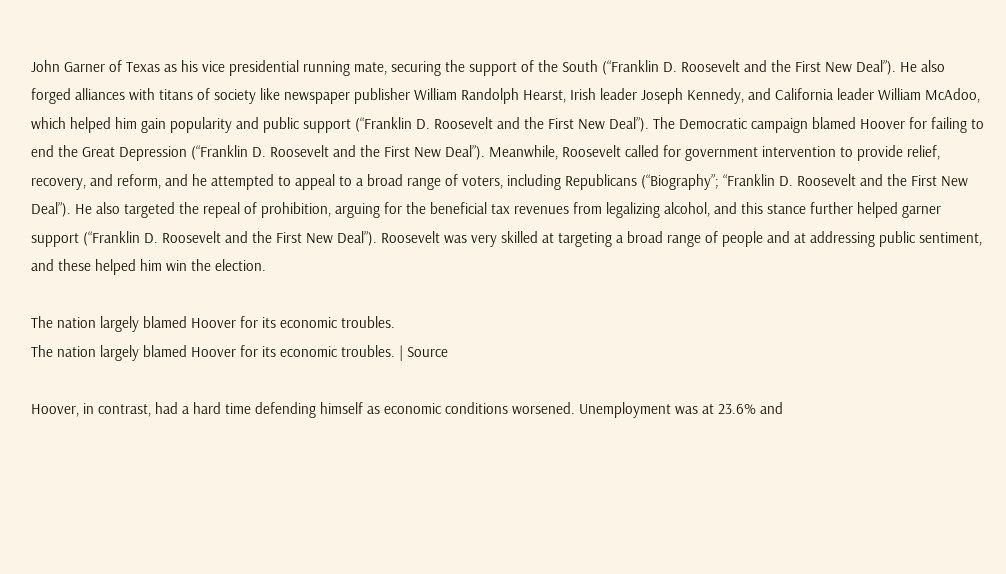John Garner of Texas as his vice presidential running mate, securing the support of the South (“Franklin D. Roosevelt and the First New Deal”). He also forged alliances with titans of society like newspaper publisher William Randolph Hearst, Irish leader Joseph Kennedy, and California leader William McAdoo, which helped him gain popularity and public support (“Franklin D. Roosevelt and the First New Deal”). The Democratic campaign blamed Hoover for failing to end the Great Depression (“Franklin D. Roosevelt and the First New Deal”). Meanwhile, Roosevelt called for government intervention to provide relief, recovery, and reform, and he attempted to appeal to a broad range of voters, including Republicans (“Biography”; “Franklin D. Roosevelt and the First New Deal”). He also targeted the repeal of prohibition, arguing for the beneficial tax revenues from legalizing alcohol, and this stance further helped garner support (“Franklin D. Roosevelt and the First New Deal”). Roosevelt was very skilled at targeting a broad range of people and at addressing public sentiment, and these helped him win the election.

The nation largely blamed Hoover for its economic troubles.
The nation largely blamed Hoover for its economic troubles. | Source

Hoover, in contrast, had a hard time defending himself as economic conditions worsened. Unemployment was at 23.6% and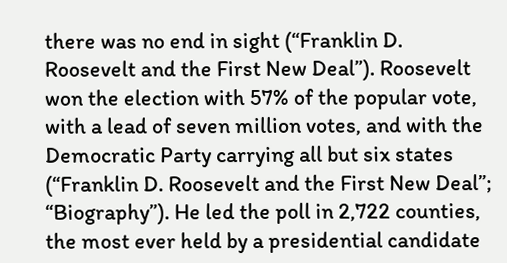there was no end in sight (“Franklin D. Roosevelt and the First New Deal”). Roosevelt won the election with 57% of the popular vote, with a lead of seven million votes, and with the Democratic Party carrying all but six states (“Franklin D. Roosevelt and the First New Deal”; “Biography”). He led the poll in 2,722 counties, the most ever held by a presidential candidate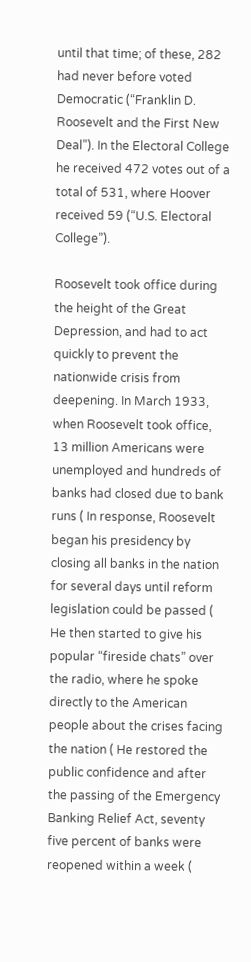until that time; of these, 282 had never before voted Democratic (“Franklin D. Roosevelt and the First New Deal”). In the Electoral College he received 472 votes out of a total of 531, where Hoover received 59 (“U.S. Electoral College”).

Roosevelt took office during the height of the Great Depression, and had to act quickly to prevent the nationwide crisis from deepening. In March 1933, when Roosevelt took office, 13 million Americans were unemployed and hundreds of banks had closed due to bank runs ( In response, Roosevelt began his presidency by closing all banks in the nation for several days until reform legislation could be passed ( He then started to give his popular “fireside chats” over the radio, where he spoke directly to the American people about the crises facing the nation ( He restored the public confidence and after the passing of the Emergency Banking Relief Act, seventy five percent of banks were reopened within a week (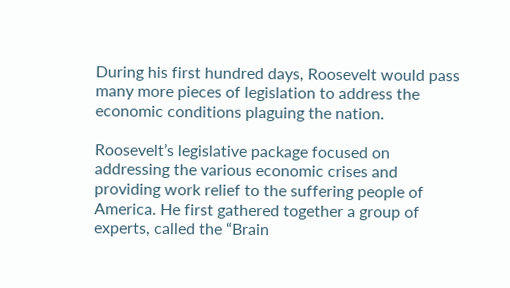During his first hundred days, Roosevelt would pass many more pieces of legislation to address the economic conditions plaguing the nation.

Roosevelt’s legislative package focused on addressing the various economic crises and providing work relief to the suffering people of America. He first gathered together a group of experts, called the “Brain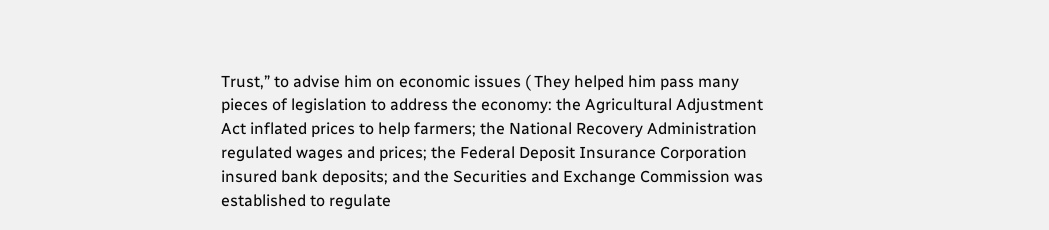Trust,” to advise him on economic issues ( They helped him pass many pieces of legislation to address the economy: the Agricultural Adjustment Act inflated prices to help farmers; the National Recovery Administration regulated wages and prices; the Federal Deposit Insurance Corporation insured bank deposits; and the Securities and Exchange Commission was established to regulate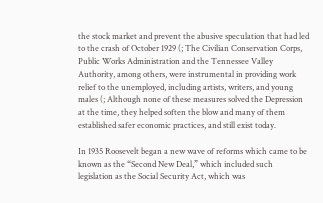the stock market and prevent the abusive speculation that had led to the crash of October 1929 (; The Civilian Conservation Corps, Public Works Administration and the Tennessee Valley Authority, among others, were instrumental in providing work relief to the unemployed, including artists, writers, and young males (; Although none of these measures solved the Depression at the time, they helped soften the blow and many of them established safer economic practices, and still exist today.

In 1935 Roosevelt began a new wave of reforms which came to be known as the “Second New Deal,” which included such legislation as the Social Security Act, which was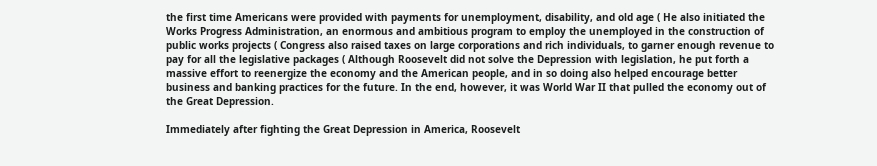the first time Americans were provided with payments for unemployment, disability, and old age ( He also initiated the Works Progress Administration, an enormous and ambitious program to employ the unemployed in the construction of public works projects ( Congress also raised taxes on large corporations and rich individuals, to garner enough revenue to pay for all the legislative packages ( Although Roosevelt did not solve the Depression with legislation, he put forth a massive effort to reenergize the economy and the American people, and in so doing also helped encourage better business and banking practices for the future. In the end, however, it was World War II that pulled the economy out of the Great Depression.

Immediately after fighting the Great Depression in America, Roosevelt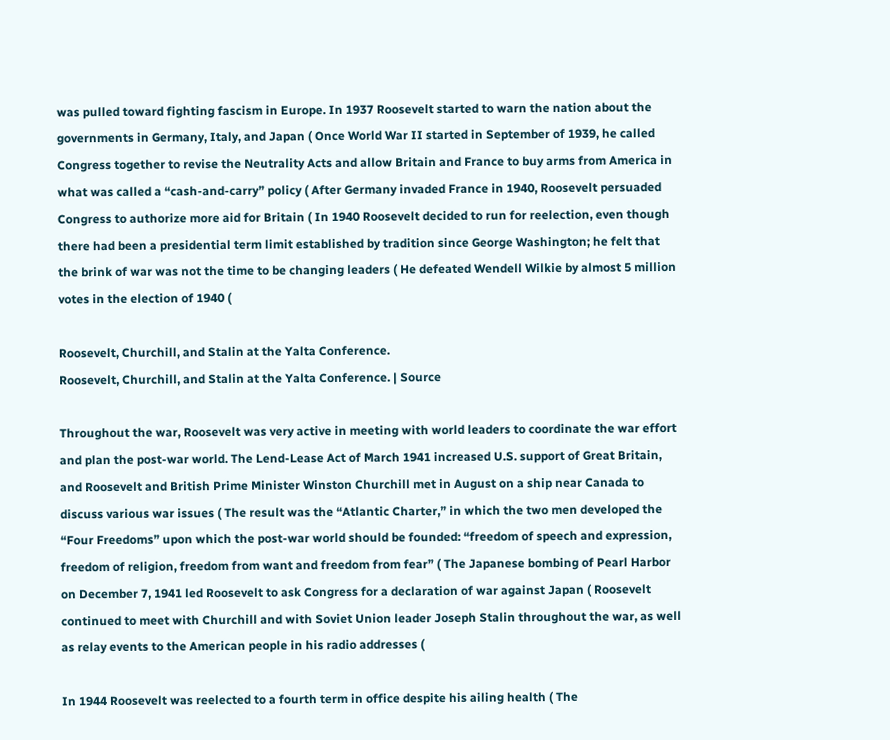was pulled toward fighting fascism in Europe. In 1937 Roosevelt started to warn the nation about the governments in Germany, Italy, and Japan ( Once World War II started in September of 1939, he called Congress together to revise the Neutrality Acts and allow Britain and France to buy arms from America in what was called a “cash-and-carry” policy ( After Germany invaded France in 1940, Roosevelt persuaded Congress to authorize more aid for Britain ( In 1940 Roosevelt decided to run for reelection, even though there had been a presidential term limit established by tradition since George Washington; he felt that the brink of war was not the time to be changing leaders ( He defeated Wendell Wilkie by almost 5 million votes in the election of 1940 (

Roosevelt, Churchill, and Stalin at the Yalta Conference.
Roosevelt, Churchill, and Stalin at the Yalta Conference. | Source

Throughout the war, Roosevelt was very active in meeting with world leaders to coordinate the war effort and plan the post-war world. The Lend-Lease Act of March 1941 increased U.S. support of Great Britain, and Roosevelt and British Prime Minister Winston Churchill met in August on a ship near Canada to discuss various war issues ( The result was the “Atlantic Charter,” in which the two men developed the “Four Freedoms” upon which the post-war world should be founded: “freedom of speech and expression, freedom of religion, freedom from want and freedom from fear” ( The Japanese bombing of Pearl Harbor on December 7, 1941 led Roosevelt to ask Congress for a declaration of war against Japan ( Roosevelt continued to meet with Churchill and with Soviet Union leader Joseph Stalin throughout the war, as well as relay events to the American people in his radio addresses (

In 1944 Roosevelt was reelected to a fourth term in office despite his ailing health ( The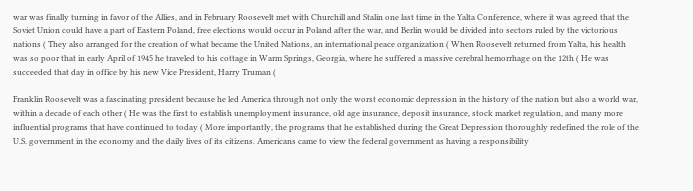war was finally turning in favor of the Allies, and in February Roosevelt met with Churchill and Stalin one last time in the Yalta Conference, where it was agreed that the Soviet Union could have a part of Eastern Poland, free elections would occur in Poland after the war, and Berlin would be divided into sectors ruled by the victorious nations ( They also arranged for the creation of what became the United Nations, an international peace organization ( When Roosevelt returned from Yalta, his health was so poor that in early April of 1945 he traveled to his cottage in Warm Springs, Georgia, where he suffered a massive cerebral hemorrhage on the 12th ( He was succeeded that day in office by his new Vice President, Harry Truman (

Franklin Roosevelt was a fascinating president because he led America through not only the worst economic depression in the history of the nation but also a world war, within a decade of each other ( He was the first to establish unemployment insurance, old age insurance, deposit insurance, stock market regulation, and many more influential programs that have continued to today ( More importantly, the programs that he established during the Great Depression thoroughly redefined the role of the U.S. government in the economy and the daily lives of its citizens. Americans came to view the federal government as having a responsibility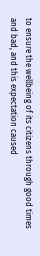to ensure the wellbeing of its citizens through good times and bad, and this expectation caused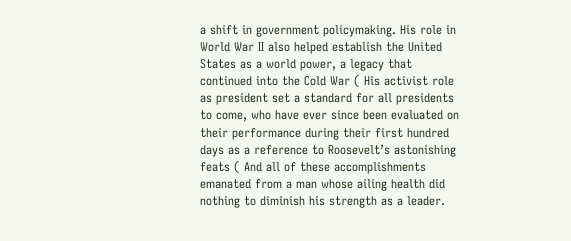a shift in government policymaking. His role in World War II also helped establish the United States as a world power, a legacy that continued into the Cold War ( His activist role as president set a standard for all presidents to come, who have ever since been evaluated on their performance during their first hundred days as a reference to Roosevelt’s astonishing feats ( And all of these accomplishments emanated from a man whose ailing health did nothing to diminish his strength as a leader.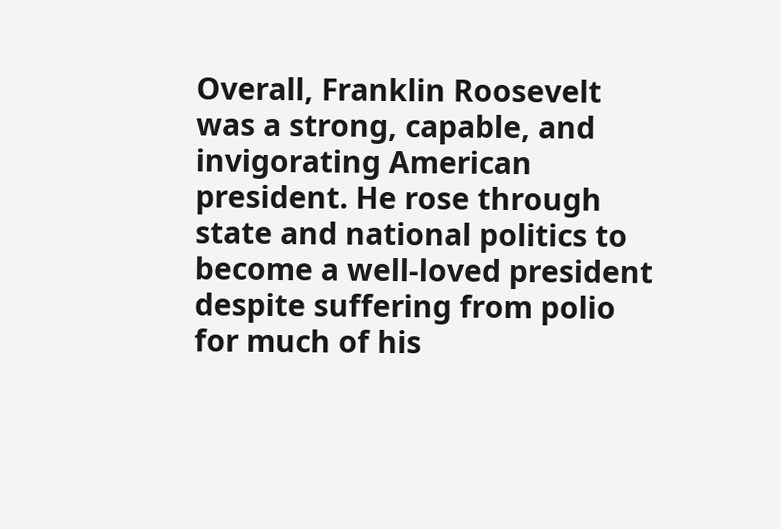Overall, Franklin Roosevelt was a strong, capable, and invigorating American president. He rose through state and national politics to become a well-loved president despite suffering from polio for much of his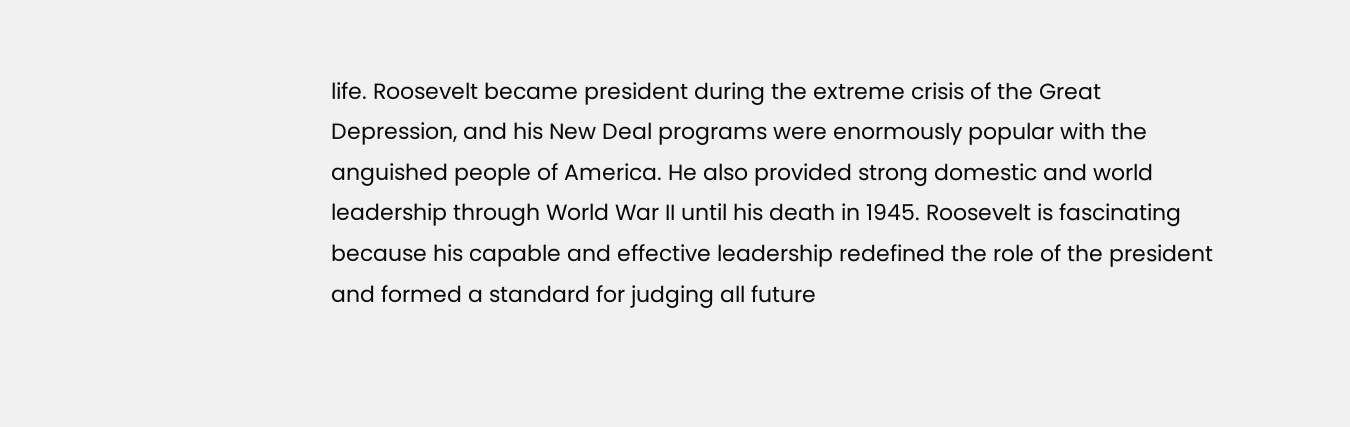life. Roosevelt became president during the extreme crisis of the Great Depression, and his New Deal programs were enormously popular with the anguished people of America. He also provided strong domestic and world leadership through World War II until his death in 1945. Roosevelt is fascinating because his capable and effective leadership redefined the role of the president and formed a standard for judging all future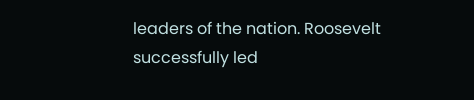leaders of the nation. Roosevelt successfully led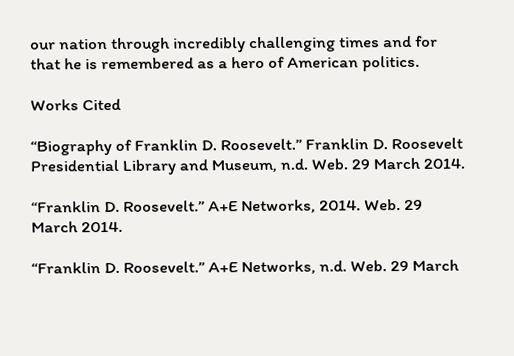our nation through incredibly challenging times and for that he is remembered as a hero of American politics.

Works Cited

“Biography of Franklin D. Roosevelt.” Franklin D. Roosevelt Presidential Library and Museum, n.d. Web. 29 March 2014.

“Franklin D. Roosevelt.” A+E Networks, 2014. Web. 29 March 2014.

“Franklin D. Roosevelt.” A+E Networks, n.d. Web. 29 March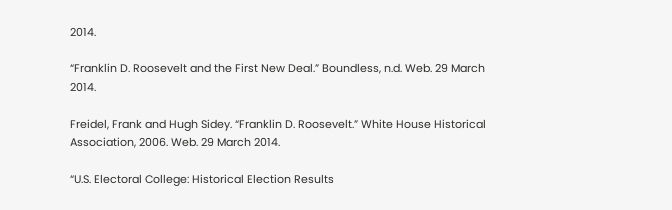2014.

“Franklin D. Roosevelt and the First New Deal.” Boundless, n.d. Web. 29 March 2014.

Freidel, Frank and Hugh Sidey. “Franklin D. Roosevelt.” White House Historical Association, 2006. Web. 29 March 2014.

“U.S. Electoral College: Historical Election Results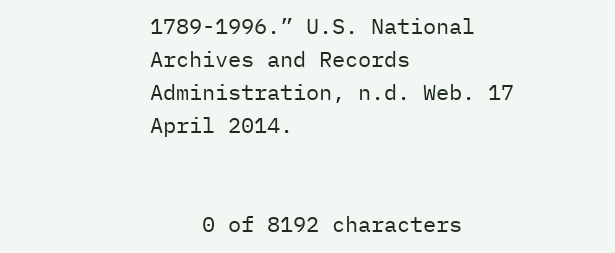1789-1996.” U.S. National Archives and Records Administration, n.d. Web. 17 April 2014.


    0 of 8192 characters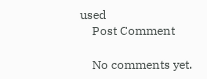used
    Post Comment

    No comments yet.